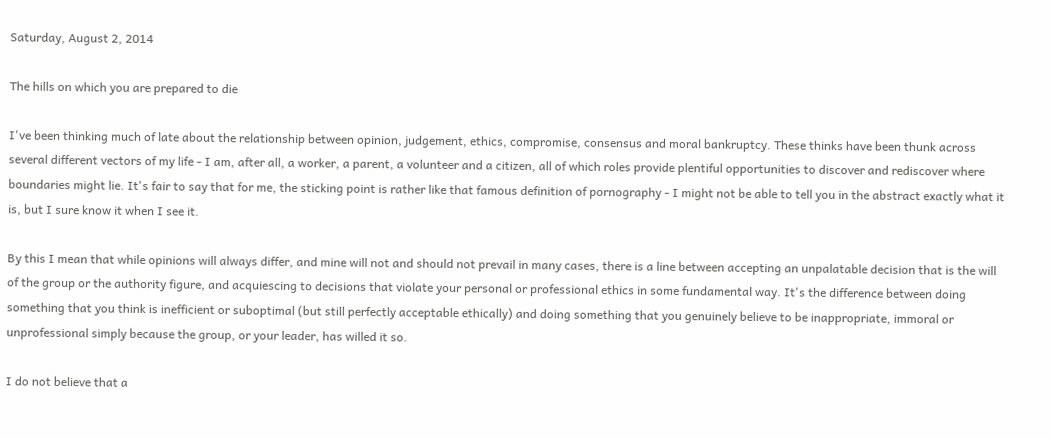Saturday, August 2, 2014

The hills on which you are prepared to die

I've been thinking much of late about the relationship between opinion, judgement, ethics, compromise, consensus and moral bankruptcy. These thinks have been thunk across several different vectors of my life - I am, after all, a worker, a parent, a volunteer and a citizen, all of which roles provide plentiful opportunities to discover and rediscover where boundaries might lie. It's fair to say that for me, the sticking point is rather like that famous definition of pornography - I might not be able to tell you in the abstract exactly what it is, but I sure know it when I see it.

By this I mean that while opinions will always differ, and mine will not and should not prevail in many cases, there is a line between accepting an unpalatable decision that is the will of the group or the authority figure, and acquiescing to decisions that violate your personal or professional ethics in some fundamental way. It's the difference between doing something that you think is inefficient or suboptimal (but still perfectly acceptable ethically) and doing something that you genuinely believe to be inappropriate, immoral or unprofessional simply because the group, or your leader, has willed it so.

I do not believe that a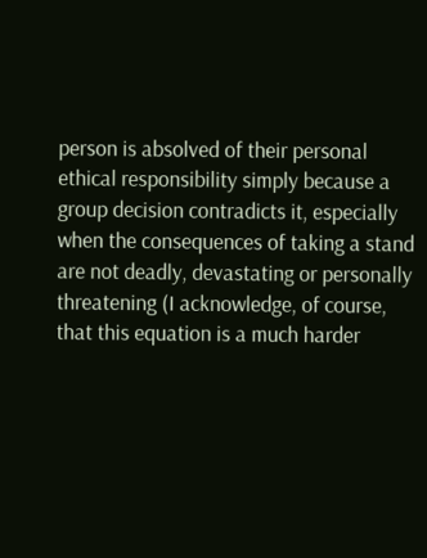person is absolved of their personal ethical responsibility simply because a group decision contradicts it, especially when the consequences of taking a stand are not deadly, devastating or personally threatening (I acknowledge, of course, that this equation is a much harder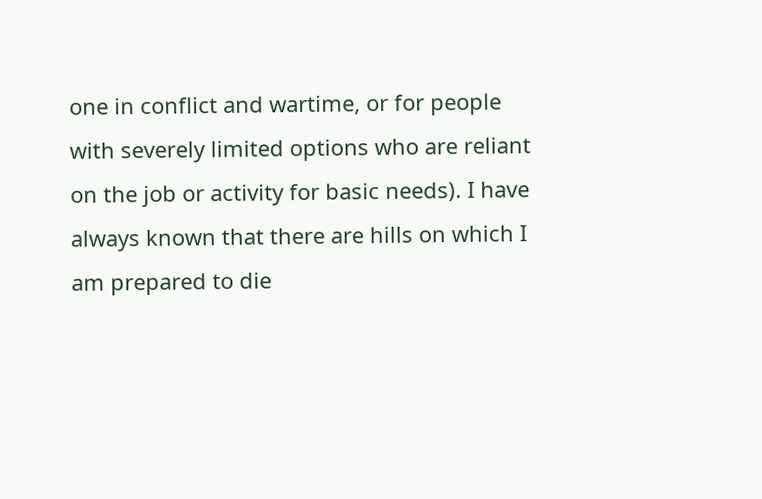one in conflict and wartime, or for people with severely limited options who are reliant on the job or activity for basic needs). I have always known that there are hills on which I am prepared to die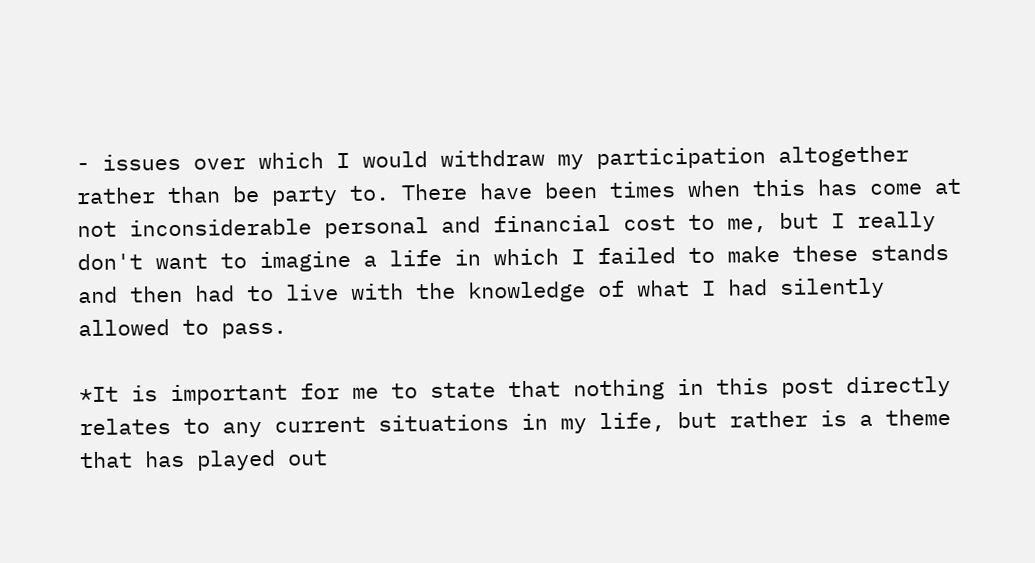- issues over which I would withdraw my participation altogether rather than be party to. There have been times when this has come at not inconsiderable personal and financial cost to me, but I really don't want to imagine a life in which I failed to make these stands and then had to live with the knowledge of what I had silently allowed to pass.

*It is important for me to state that nothing in this post directly relates to any current situations in my life, but rather is a theme that has played out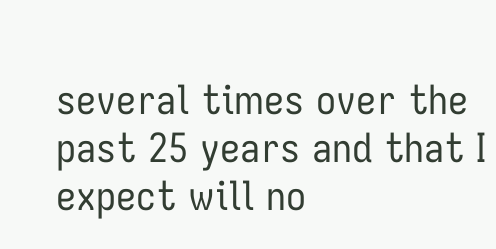several times over the past 25 years and that I expect will no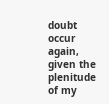doubt occur again, given the plenitude of my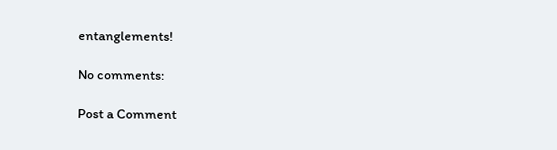entanglements!

No comments:

Post a Comment